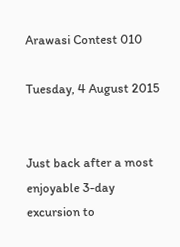Arawasi Contest 010

Tuesday, 4 August 2015


Just back after a most enjoyable 3-day excursion to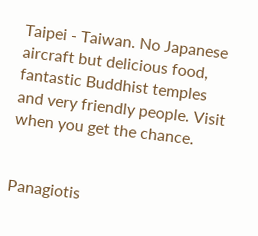Taipei - Taiwan. No Japanese aircraft but delicious food, fantastic Buddhist temples and very friendly people. Visit when you get the chance.


Panagiotis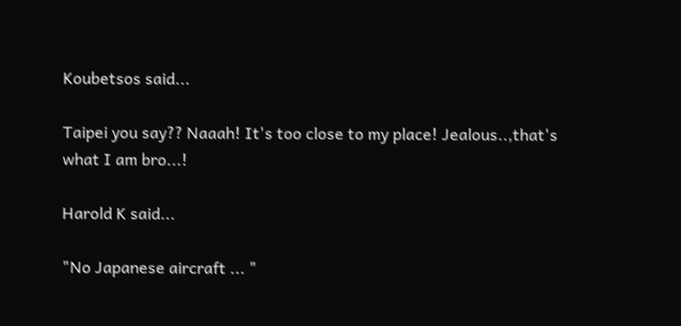Koubetsos said...

Taipei you say?? Naaah! It's too close to my place! Jealous..,that's what I am bro...!

Harold K said...

"No Japanese aircraft ... "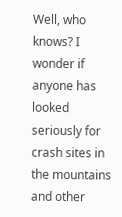Well, who knows? I wonder if anyone has looked seriously for crash sites in the mountains and other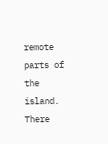remote parts of the island. There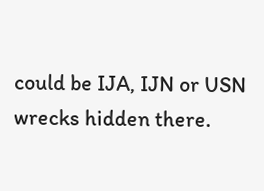could be IJA, IJN or USN wrecks hidden there.